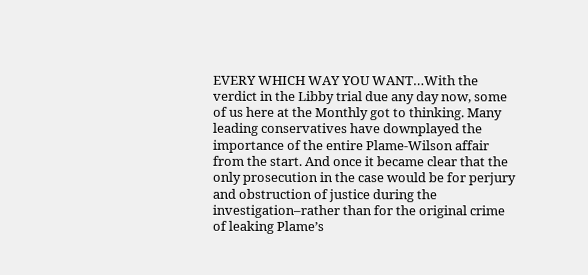EVERY WHICH WAY YOU WANT…With the verdict in the Libby trial due any day now, some of us here at the Monthly got to thinking. Many leading conservatives have downplayed the importance of the entire Plame-Wilson affair from the start. And once it became clear that the only prosecution in the case would be for perjury and obstruction of justice during the investigation–rather than for the original crime of leaking Plame’s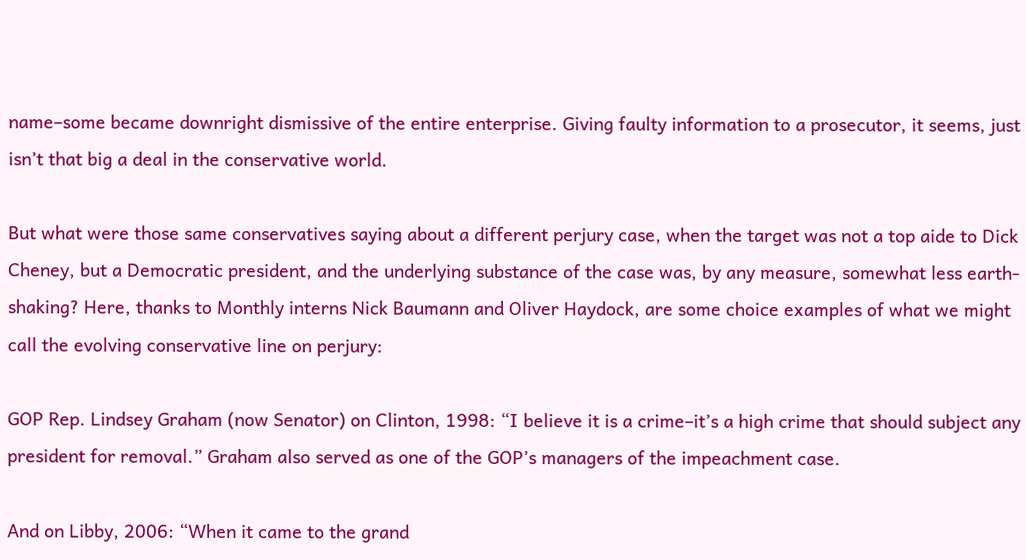name–some became downright dismissive of the entire enterprise. Giving faulty information to a prosecutor, it seems, just isn’t that big a deal in the conservative world.

But what were those same conservatives saying about a different perjury case, when the target was not a top aide to Dick Cheney, but a Democratic president, and the underlying substance of the case was, by any measure, somewhat less earth-shaking? Here, thanks to Monthly interns Nick Baumann and Oliver Haydock, are some choice examples of what we might call the evolving conservative line on perjury:

GOP Rep. Lindsey Graham (now Senator) on Clinton, 1998: “I believe it is a crime–it’s a high crime that should subject any president for removal.” Graham also served as one of the GOP’s managers of the impeachment case.

And on Libby, 2006: “When it came to the grand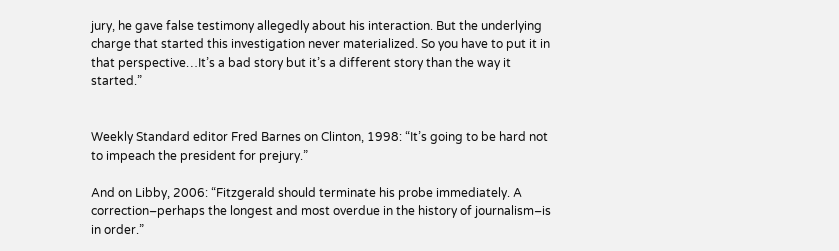jury, he gave false testimony allegedly about his interaction. But the underlying charge that started this investigation never materialized. So you have to put it in that perspective…It’s a bad story but it’s a different story than the way it started.”


Weekly Standard editor Fred Barnes on Clinton, 1998: “It’s going to be hard not to impeach the president for prejury.”

And on Libby, 2006: “Fitzgerald should terminate his probe immediately. A correction–perhaps the longest and most overdue in the history of journalism–is in order.”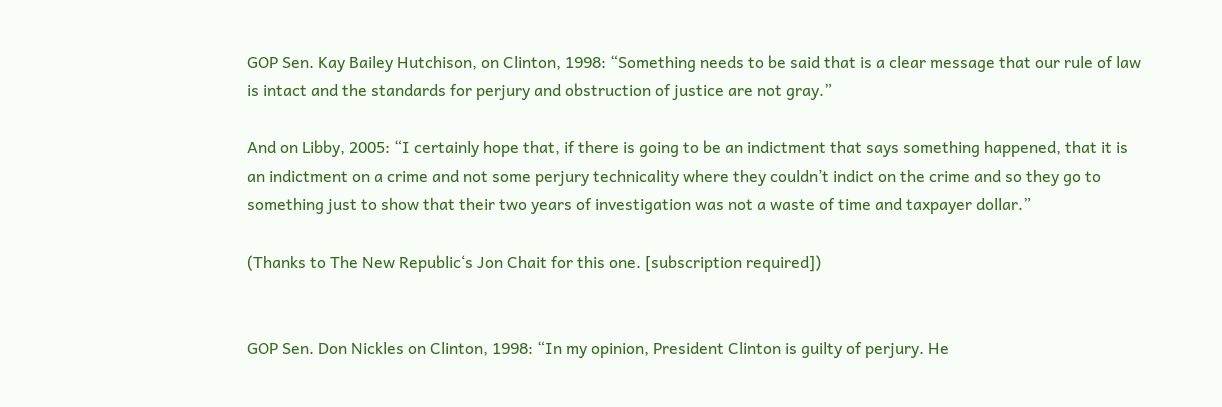GOP Sen. Kay Bailey Hutchison, on Clinton, 1998: “Something needs to be said that is a clear message that our rule of law is intact and the standards for perjury and obstruction of justice are not gray.”

And on Libby, 2005: “I certainly hope that, if there is going to be an indictment that says something happened, that it is an indictment on a crime and not some perjury technicality where they couldn’t indict on the crime and so they go to something just to show that their two years of investigation was not a waste of time and taxpayer dollar.”

(Thanks to The New Republic‘s Jon Chait for this one. [subscription required])


GOP Sen. Don Nickles on Clinton, 1998: “In my opinion, President Clinton is guilty of perjury. He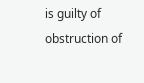is guilty of obstruction of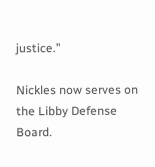justice.”

Nickles now serves on the Libby Defense Board.